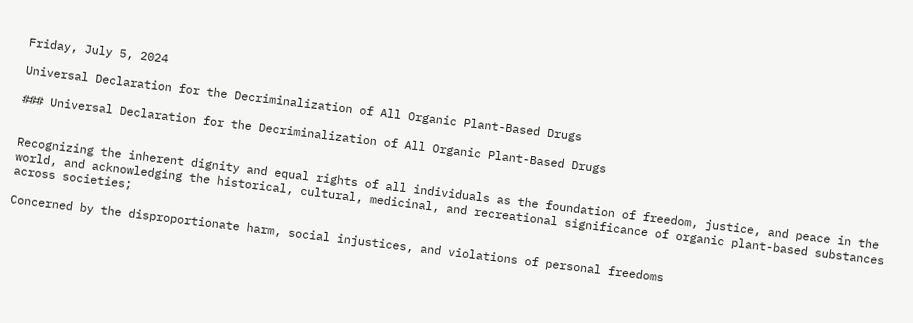Friday, July 5, 2024

Universal Declaration for the Decriminalization of All Organic Plant-Based Drugs

### Universal Declaration for the Decriminalization of All Organic Plant-Based Drugs


Recognizing the inherent dignity and equal rights of all individuals as the foundation of freedom, justice, and peace in the world, and acknowledging the historical, cultural, medicinal, and recreational significance of organic plant-based substances across societies;

Concerned by the disproportionate harm, social injustices, and violations of personal freedoms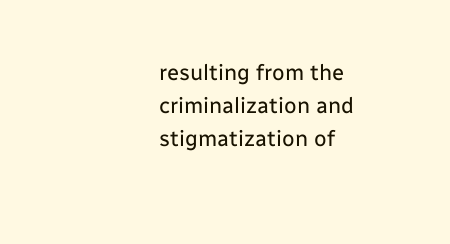resulting from the criminalization and stigmatization of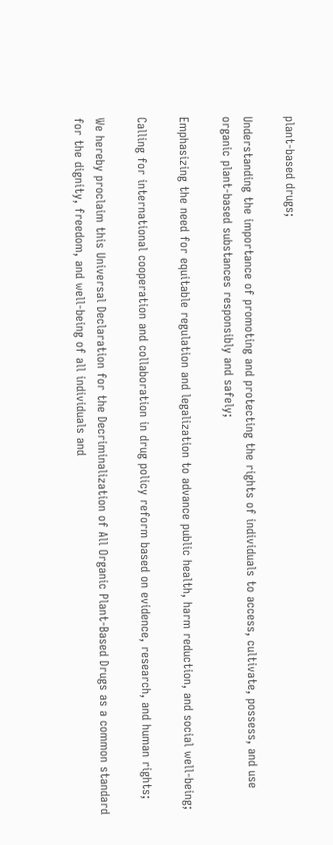plant-based drugs;

Understanding the importance of promoting and protecting the rights of individuals to access, cultivate, possess, and use organic plant-based substances responsibly and safely;

Emphasizing the need for equitable regulation and legalization to advance public health, harm reduction, and social well-being;

Calling for international cooperation and collaboration in drug policy reform based on evidence, research, and human rights;

We hereby proclaim this Universal Declaration for the Decriminalization of All Organic Plant-Based Drugs as a common standard for the dignity, freedom, and well-being of all individuals and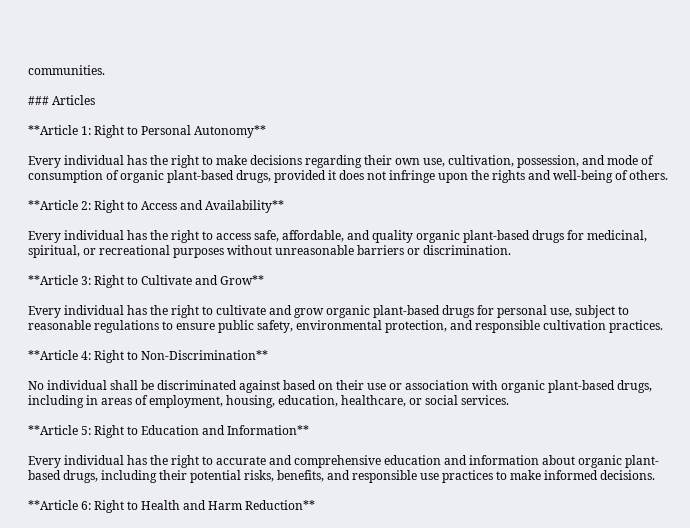communities.

### Articles

**Article 1: Right to Personal Autonomy**

Every individual has the right to make decisions regarding their own use, cultivation, possession, and mode of consumption of organic plant-based drugs, provided it does not infringe upon the rights and well-being of others.

**Article 2: Right to Access and Availability**

Every individual has the right to access safe, affordable, and quality organic plant-based drugs for medicinal, spiritual, or recreational purposes without unreasonable barriers or discrimination.

**Article 3: Right to Cultivate and Grow**

Every individual has the right to cultivate and grow organic plant-based drugs for personal use, subject to reasonable regulations to ensure public safety, environmental protection, and responsible cultivation practices.

**Article 4: Right to Non-Discrimination**

No individual shall be discriminated against based on their use or association with organic plant-based drugs, including in areas of employment, housing, education, healthcare, or social services.

**Article 5: Right to Education and Information**

Every individual has the right to accurate and comprehensive education and information about organic plant-based drugs, including their potential risks, benefits, and responsible use practices to make informed decisions.

**Article 6: Right to Health and Harm Reduction**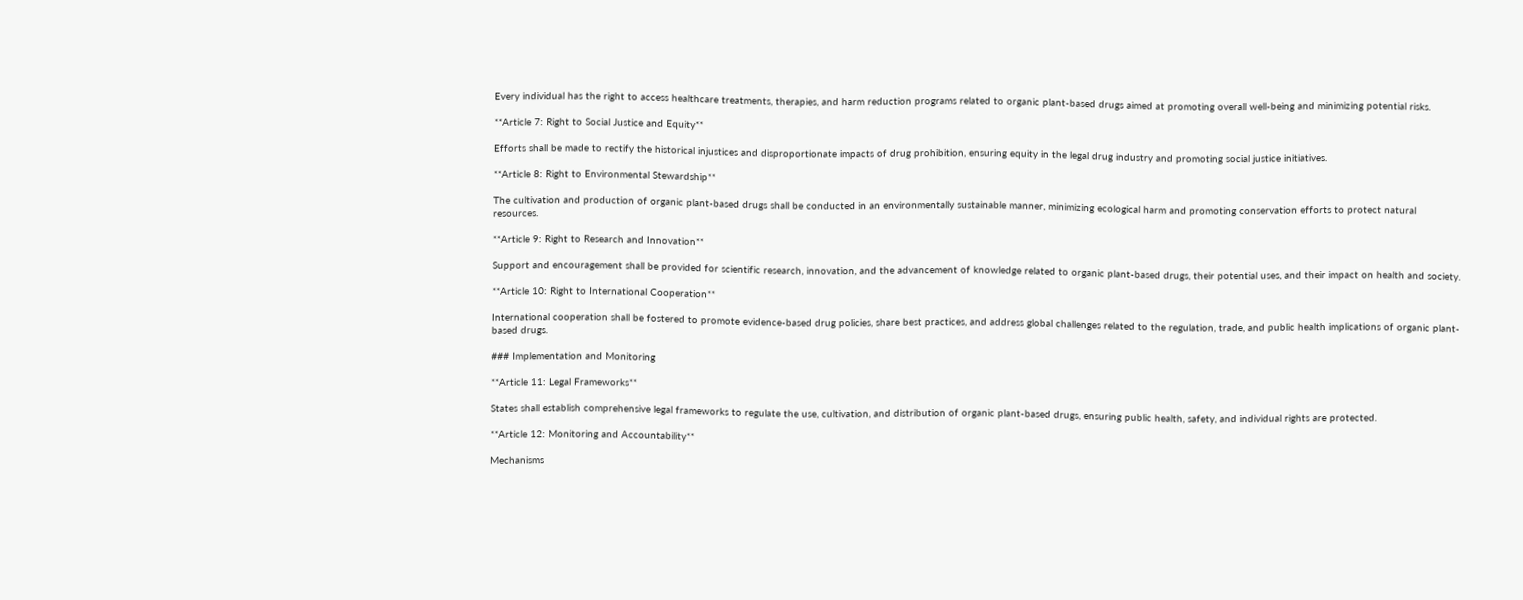Every individual has the right to access healthcare treatments, therapies, and harm reduction programs related to organic plant-based drugs aimed at promoting overall well-being and minimizing potential risks.

**Article 7: Right to Social Justice and Equity**

Efforts shall be made to rectify the historical injustices and disproportionate impacts of drug prohibition, ensuring equity in the legal drug industry and promoting social justice initiatives.

**Article 8: Right to Environmental Stewardship**

The cultivation and production of organic plant-based drugs shall be conducted in an environmentally sustainable manner, minimizing ecological harm and promoting conservation efforts to protect natural resources.

**Article 9: Right to Research and Innovation**

Support and encouragement shall be provided for scientific research, innovation, and the advancement of knowledge related to organic plant-based drugs, their potential uses, and their impact on health and society.

**Article 10: Right to International Cooperation**

International cooperation shall be fostered to promote evidence-based drug policies, share best practices, and address global challenges related to the regulation, trade, and public health implications of organic plant-based drugs.

### Implementation and Monitoring

**Article 11: Legal Frameworks**

States shall establish comprehensive legal frameworks to regulate the use, cultivation, and distribution of organic plant-based drugs, ensuring public health, safety, and individual rights are protected.

**Article 12: Monitoring and Accountability**

Mechanisms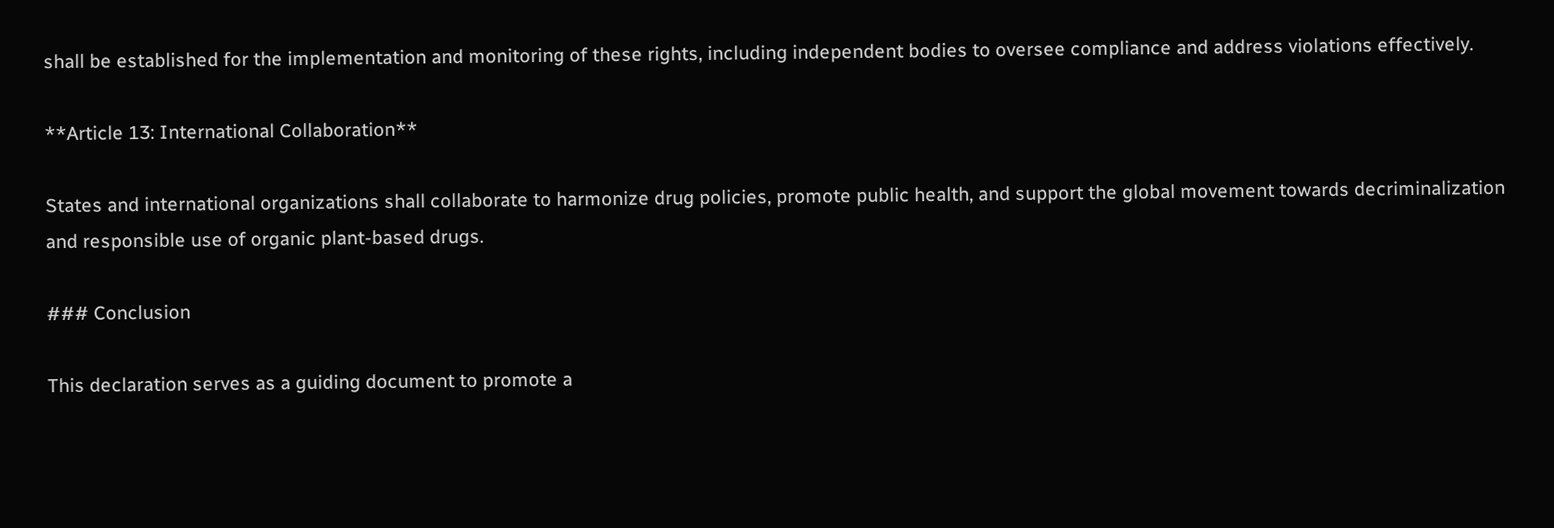shall be established for the implementation and monitoring of these rights, including independent bodies to oversee compliance and address violations effectively.

**Article 13: International Collaboration**

States and international organizations shall collaborate to harmonize drug policies, promote public health, and support the global movement towards decriminalization and responsible use of organic plant-based drugs.

### Conclusion

This declaration serves as a guiding document to promote a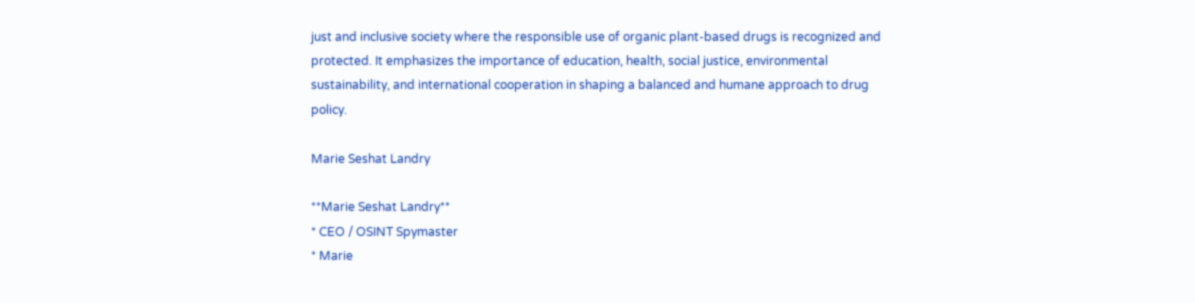just and inclusive society where the responsible use of organic plant-based drugs is recognized and protected. It emphasizes the importance of education, health, social justice, environmental sustainability, and international cooperation in shaping a balanced and humane approach to drug policy.

Marie Seshat Landry

**Marie Seshat Landry**
* CEO / OSINT Spymaster
* Marie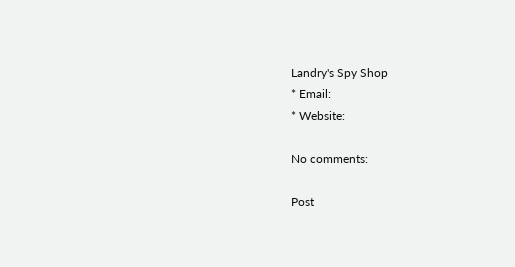Landry's Spy Shop
* Email:
* Website:

No comments:

Post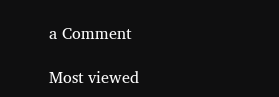a Comment

Most viewed